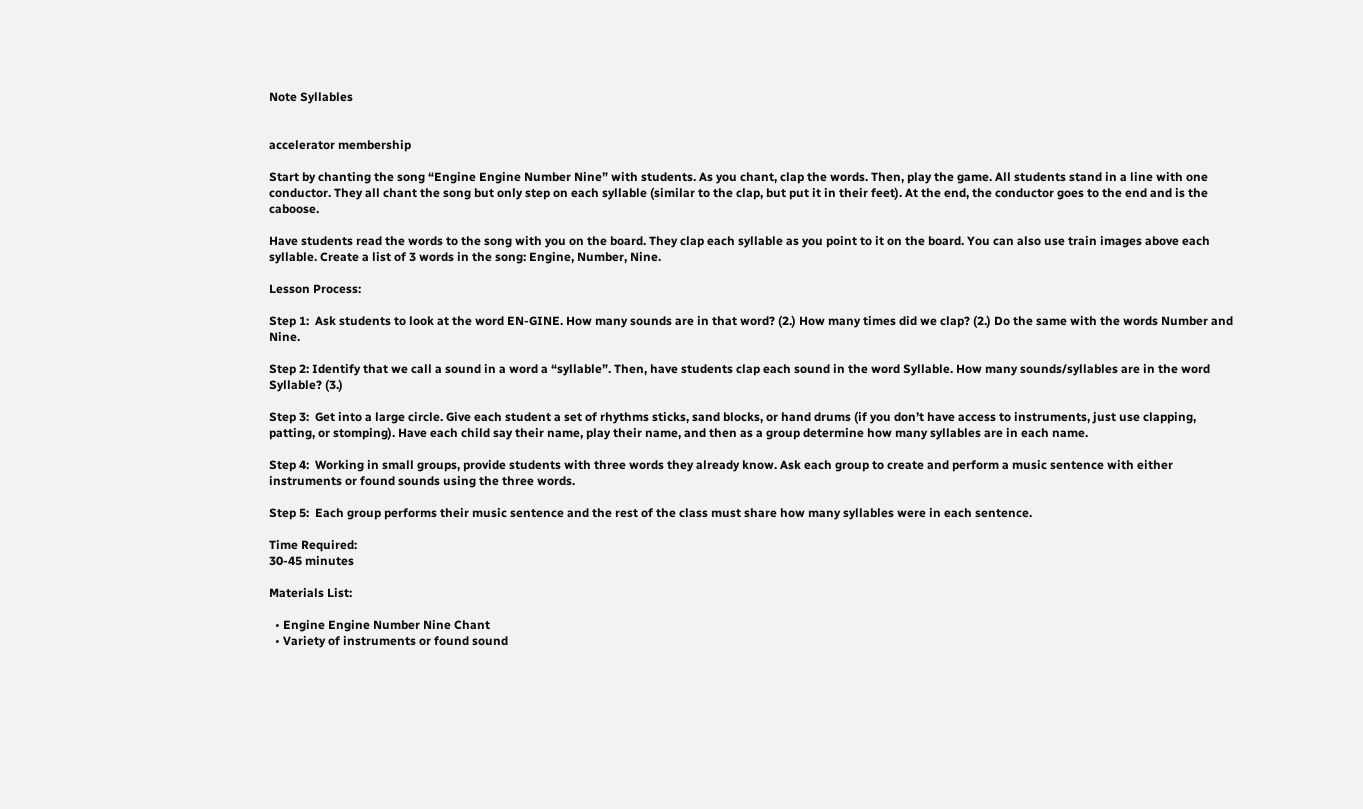Note Syllables


accelerator membership

Start by chanting the song “Engine Engine Number Nine” with students. As you chant, clap the words. Then, play the game. All students stand in a line with one conductor. They all chant the song but only step on each syllable (similar to the clap, but put it in their feet). At the end, the conductor goes to the end and is the caboose.

Have students read the words to the song with you on the board. They clap each syllable as you point to it on the board. You can also use train images above each syllable. Create a list of 3 words in the song: Engine, Number, Nine.

Lesson Process:

Step 1:  Ask students to look at the word EN-GINE. How many sounds are in that word? (2.) How many times did we clap? (2.) Do the same with the words Number and Nine.

Step 2: Identify that we call a sound in a word a “syllable”. Then, have students clap each sound in the word Syllable. How many sounds/syllables are in the word Syllable? (3.)

Step 3:  Get into a large circle. Give each student a set of rhythms sticks, sand blocks, or hand drums (if you don’t have access to instruments, just use clapping, patting, or stomping). Have each child say their name, play their name, and then as a group determine how many syllables are in each name.

Step 4:  Working in small groups, provide students with three words they already know. Ask each group to create and perform a music sentence with either instruments or found sounds using the three words.

Step 5:  Each group performs their music sentence and the rest of the class must share how many syllables were in each sentence.

Time Required:
30-45 minutes

Materials List:

  • Engine Engine Number Nine Chant
  • Variety of instruments or found sound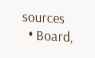sources
  • Board,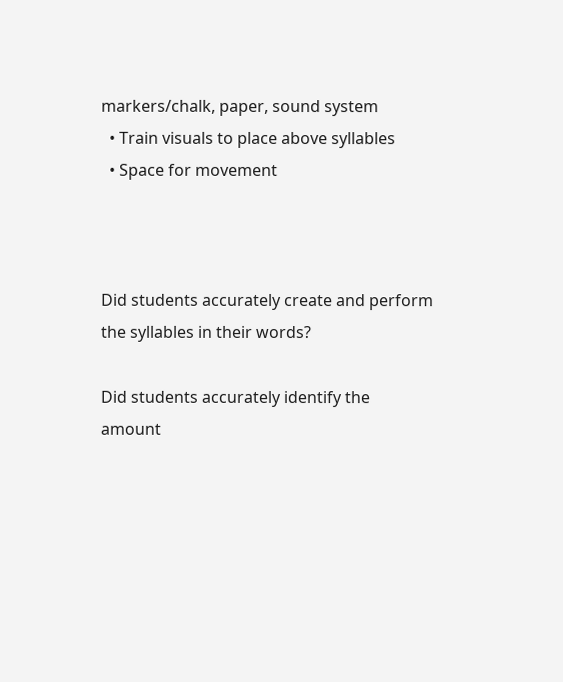markers/chalk, paper, sound system
  • Train visuals to place above syllables
  • Space for movement



Did students accurately create and perform the syllables in their words?

Did students accurately identify the amount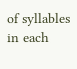of syllables in each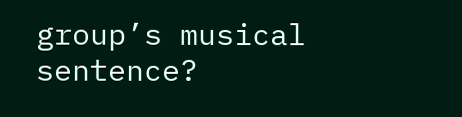group’s musical sentence?